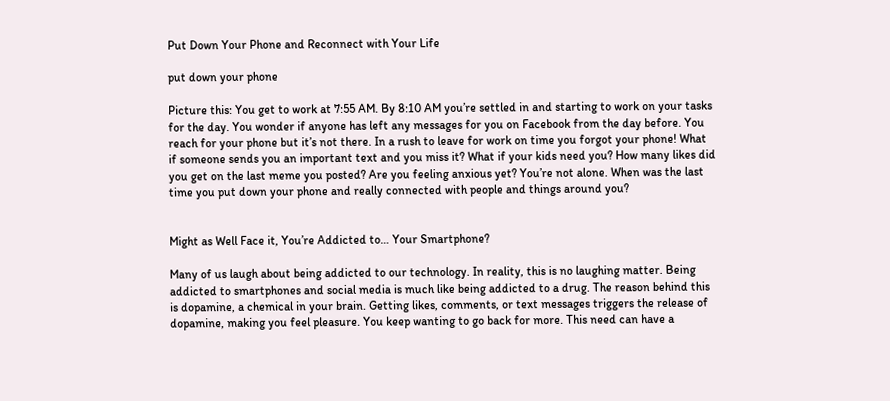Put Down Your Phone and Reconnect with Your Life

put down your phone

Picture this: You get to work at 7:55 AM. By 8:10 AM you’re settled in and starting to work on your tasks for the day. You wonder if anyone has left any messages for you on Facebook from the day before. You reach for your phone but it’s not there. In a rush to leave for work on time you forgot your phone! What if someone sends you an important text and you miss it? What if your kids need you? How many likes did you get on the last meme you posted? Are you feeling anxious yet? You’re not alone. When was the last time you put down your phone and really connected with people and things around you?


Might as Well Face it, You’re Addicted to… Your Smartphone?

Many of us laugh about being addicted to our technology. In reality, this is no laughing matter. Being addicted to smartphones and social media is much like being addicted to a drug. The reason behind this is dopamine, a chemical in your brain. Getting likes, comments, or text messages triggers the release of dopamine, making you feel pleasure. You keep wanting to go back for more. This need can have a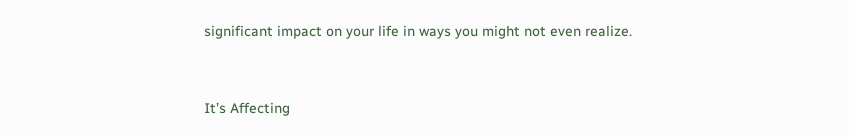significant impact on your life in ways you might not even realize.


It’s Affecting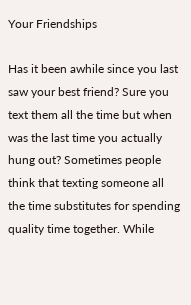Your Friendships

Has it been awhile since you last saw your best friend? Sure you text them all the time but when was the last time you actually hung out? Sometimes people think that texting someone all the time substitutes for spending quality time together. While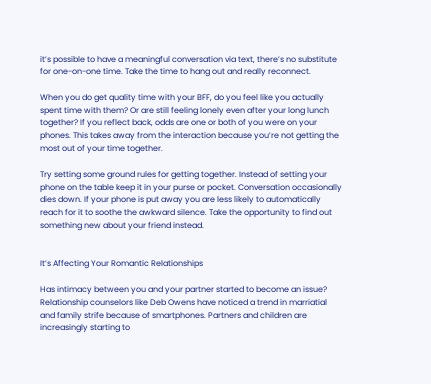it’s possible to have a meaningful conversation via text, there’s no substitute for one-on-one time. Take the time to hang out and really reconnect.

When you do get quality time with your BFF, do you feel like you actually spent time with them? Or are still feeling lonely even after your long lunch together? If you reflect back, odds are one or both of you were on your phones. This takes away from the interaction because you’re not getting the most out of your time together.

Try setting some ground rules for getting together. Instead of setting your phone on the table keep it in your purse or pocket. Conversation occasionally dies down. If your phone is put away you are less likely to automatically reach for it to soothe the awkward silence. Take the opportunity to find out something new about your friend instead.


It’s Affecting Your Romantic Relationships

Has intimacy between you and your partner started to become an issue? Relationship counselors like Deb Owens have noticed a trend in marriatial and family strife because of smartphones. Partners and children are increasingly starting to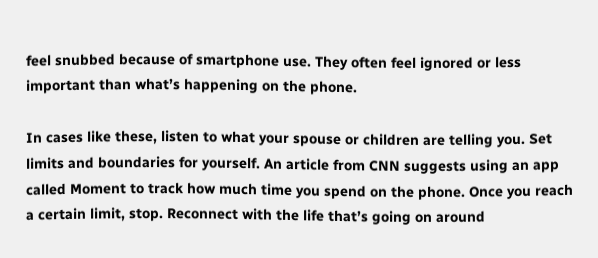feel snubbed because of smartphone use. They often feel ignored or less important than what’s happening on the phone.

In cases like these, listen to what your spouse or children are telling you. Set limits and boundaries for yourself. An article from CNN suggests using an app called Moment to track how much time you spend on the phone. Once you reach a certain limit, stop. Reconnect with the life that’s going on around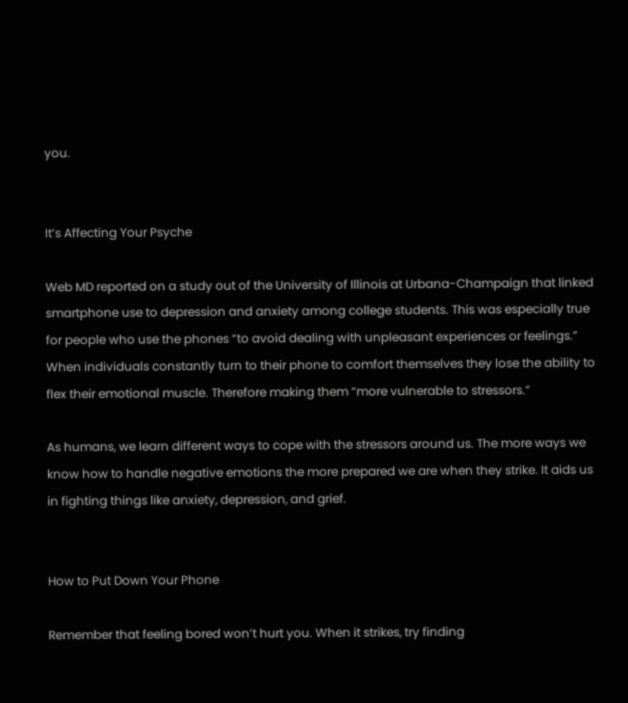you.


It’s Affecting Your Psyche

Web MD reported on a study out of the University of Illinois at Urbana-Champaign that linked smartphone use to depression and anxiety among college students. This was especially true for people who use the phones “to avoid dealing with unpleasant experiences or feelings.” When individuals constantly turn to their phone to comfort themselves they lose the ability to flex their emotional muscle. Therefore making them “more vulnerable to stressors.”

As humans, we learn different ways to cope with the stressors around us. The more ways we know how to handle negative emotions the more prepared we are when they strike. It aids us in fighting things like anxiety, depression, and grief.


How to Put Down Your Phone

Remember that feeling bored won’t hurt you. When it strikes, try finding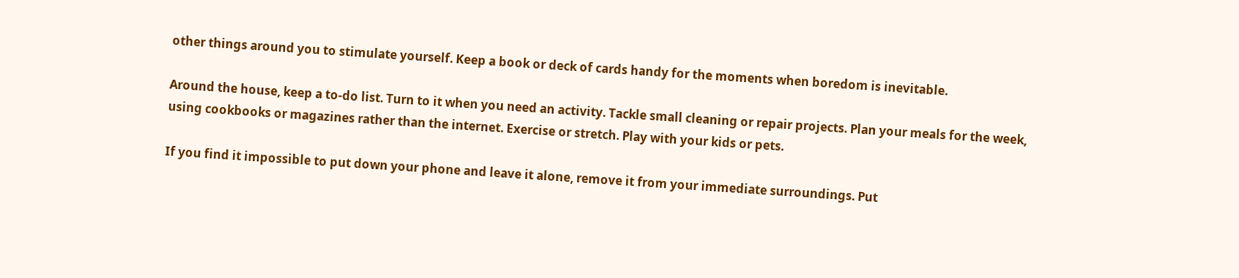other things around you to stimulate yourself. Keep a book or deck of cards handy for the moments when boredom is inevitable.

Around the house, keep a to-do list. Turn to it when you need an activity. Tackle small cleaning or repair projects. Plan your meals for the week, using cookbooks or magazines rather than the internet. Exercise or stretch. Play with your kids or pets.

If you find it impossible to put down your phone and leave it alone, remove it from your immediate surroundings. Put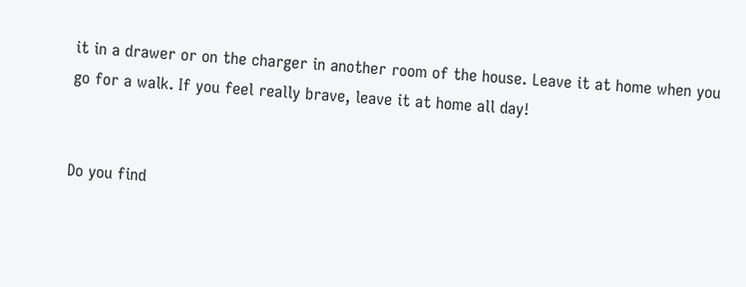it in a drawer or on the charger in another room of the house. Leave it at home when you go for a walk. If you feel really brave, leave it at home all day!


Do you find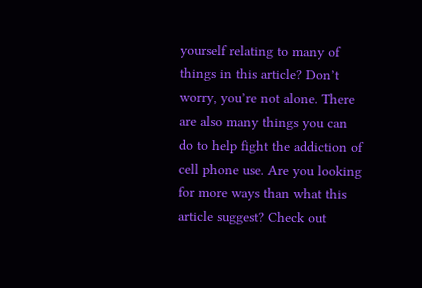yourself relating to many of things in this article? Don’t worry, you’re not alone. There are also many things you can do to help fight the addiction of cell phone use. Are you looking for more ways than what this article suggest? Check out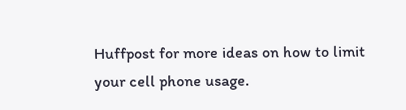Huffpost for more ideas on how to limit your cell phone usage.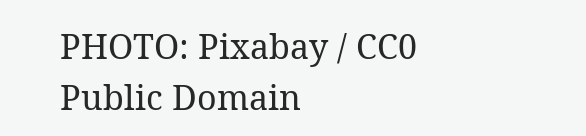PHOTO: Pixabay / CC0 Public Domain